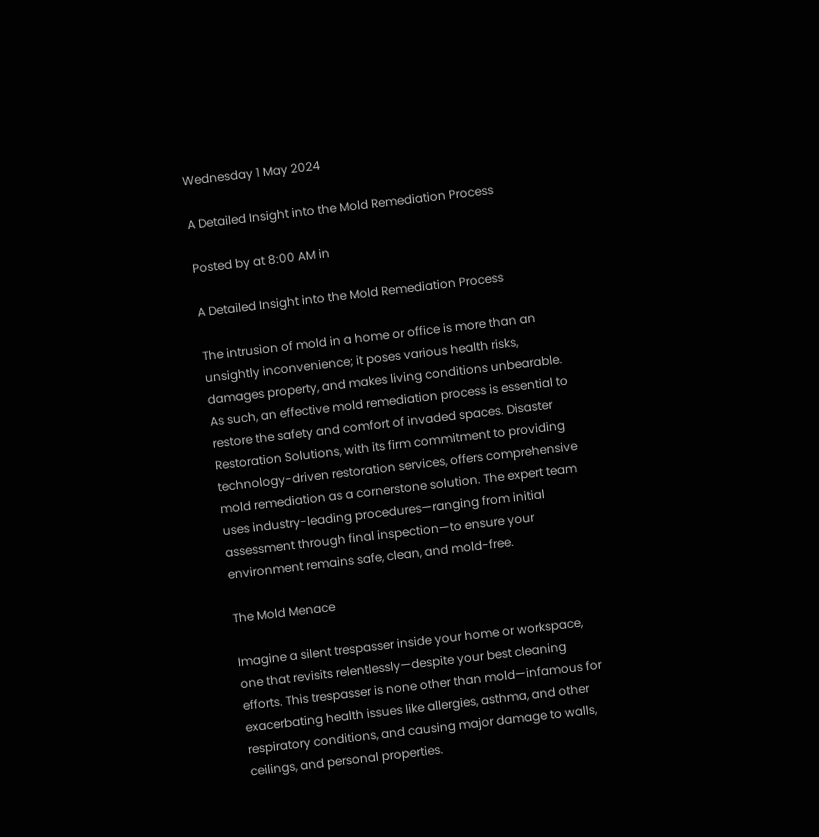Wednesday 1 May 2024

A Detailed Insight into the Mold Remediation Process

Posted by at 8:00 AM in

A Detailed Insight into the Mold Remediation Process

The intrusion of mold in a home or office is more than an unsightly inconvenience; it poses various health risks, damages property, and makes living conditions unbearable. As such, an effective mold remediation process is essential to restore the safety and comfort of invaded spaces. Disaster Restoration Solutions, with its firm commitment to providing technology-driven restoration services, offers comprehensive mold remediation as a cornerstone solution. The expert team uses industry-leading procedures—ranging from initial assessment through final inspection—to ensure your environment remains safe, clean, and mold-free.

The Mold Menace

Imagine a silent trespasser inside your home or workspace, one that revisits relentlessly—despite your best cleaning efforts. This trespasser is none other than mold—infamous for exacerbating health issues like allergies, asthma, and other respiratory conditions, and causing major damage to walls, ceilings, and personal properties.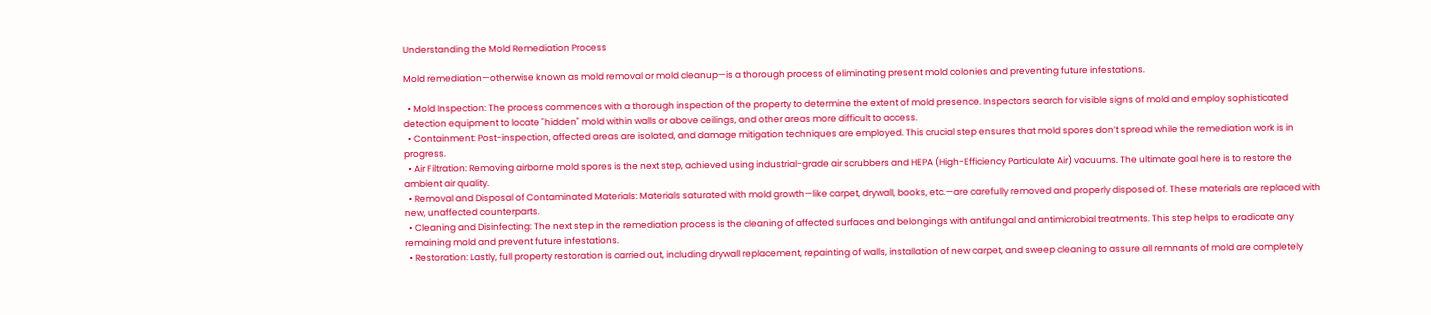Understanding the Mold Remediation Process

Mold remediation—otherwise known as mold removal or mold cleanup—is a thorough process of eliminating present mold colonies and preventing future infestations.

  • Mold Inspection: The process commences with a thorough inspection of the property to determine the extent of mold presence. Inspectors search for visible signs of mold and employ sophisticated detection equipment to locate "hidden" mold within walls or above ceilings, and other areas more difficult to access.
  • Containment: Post-inspection, affected areas are isolated, and damage mitigation techniques are employed. This crucial step ensures that mold spores don’t spread while the remediation work is in progress.
  • Air Filtration: Removing airborne mold spores is the next step, achieved using industrial-grade air scrubbers and HEPA (High-Efficiency Particulate Air) vacuums. The ultimate goal here is to restore the ambient air quality.
  • Removal and Disposal of Contaminated Materials: Materials saturated with mold growth—like carpet, drywall, books, etc.—are carefully removed and properly disposed of. These materials are replaced with new, unaffected counterparts.
  • Cleaning and Disinfecting: The next step in the remediation process is the cleaning of affected surfaces and belongings with antifungal and antimicrobial treatments. This step helps to eradicate any remaining mold and prevent future infestations.
  • Restoration: Lastly, full property restoration is carried out, including drywall replacement, repainting of walls, installation of new carpet, and sweep cleaning to assure all remnants of mold are completely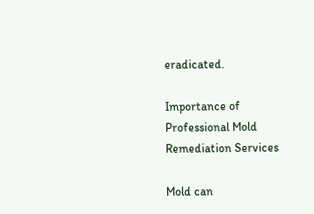eradicated.

Importance of Professional Mold Remediation Services

Mold can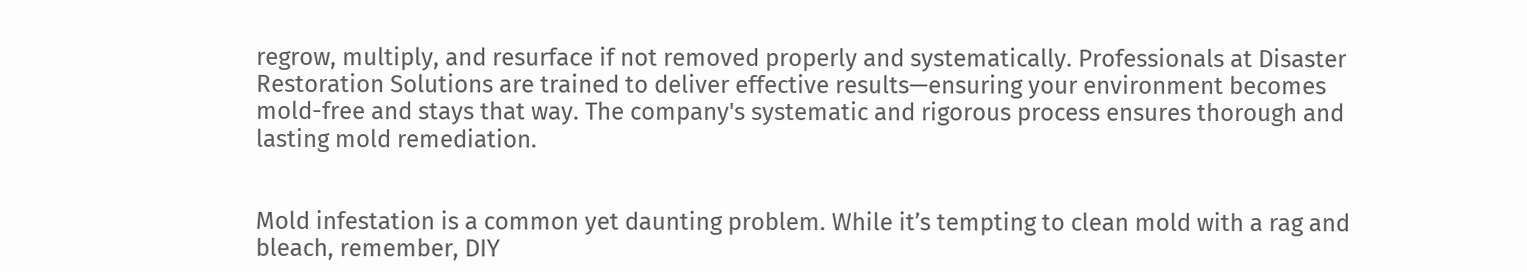regrow, multiply, and resurface if not removed properly and systematically. Professionals at Disaster Restoration Solutions are trained to deliver effective results—ensuring your environment becomes mold-free and stays that way. The company's systematic and rigorous process ensures thorough and lasting mold remediation.


Mold infestation is a common yet daunting problem. While it’s tempting to clean mold with a rag and bleach, remember, DIY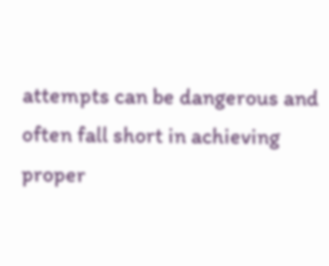attempts can be dangerous and often fall short in achieving proper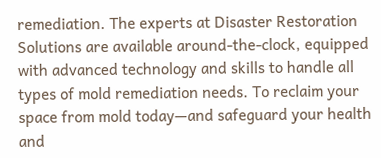remediation. The experts at Disaster Restoration Solutions are available around-the-clock, equipped with advanced technology and skills to handle all types of mold remediation needs. To reclaim your space from mold today—and safeguard your health and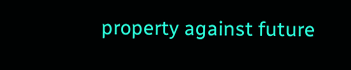property against future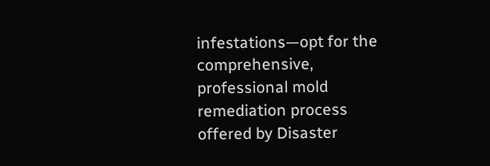infestations—opt for the comprehensive, professional mold remediation process offered by Disaster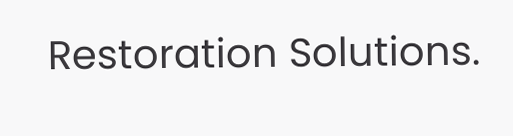Restoration Solutions.